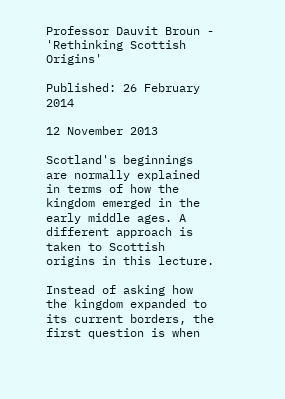Professor Dauvit Broun - 'Rethinking Scottish Origins'

Published: 26 February 2014

12 November 2013

Scotland's beginnings are normally explained in terms of how the kingdom emerged in the early middle ages. A different approach is taken to Scottish origins in this lecture.

Instead of asking how the kingdom expanded to its current borders, the first question is when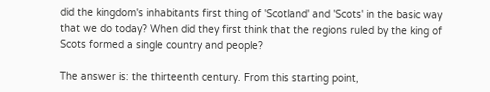did the kingdom's inhabitants first thing of 'Scotland' and 'Scots' in the basic way that we do today? When did they first think that the regions ruled by the king of Scots formed a single country and people?

The answer is: the thirteenth century. From this starting point,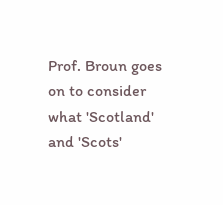Prof. Broun goes on to consider what 'Scotland' and 'Scots'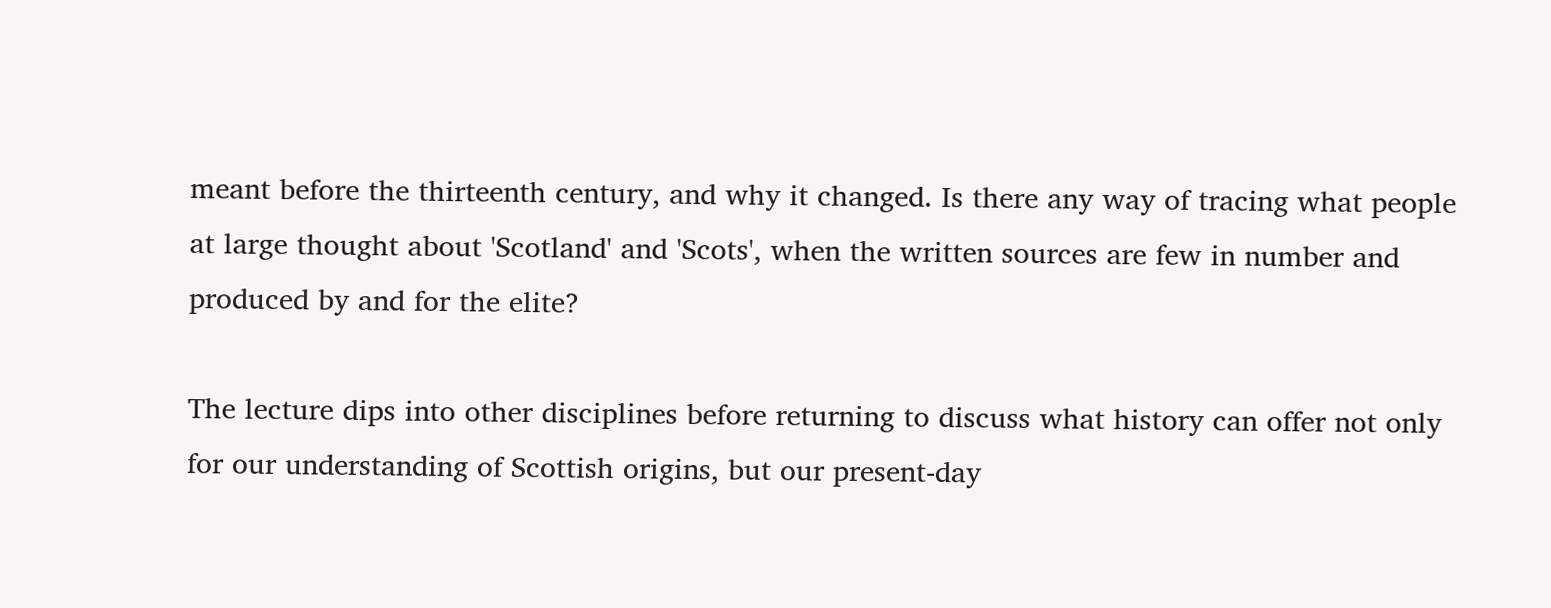meant before the thirteenth century, and why it changed. Is there any way of tracing what people at large thought about 'Scotland' and 'Scots', when the written sources are few in number and produced by and for the elite?

The lecture dips into other disciplines before returning to discuss what history can offer not only for our understanding of Scottish origins, but our present-day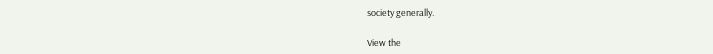society generally.

View the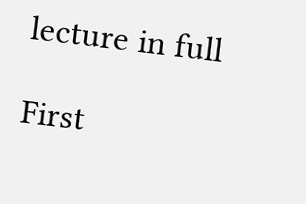lecture in full

First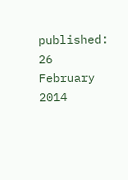published: 26 February 2014